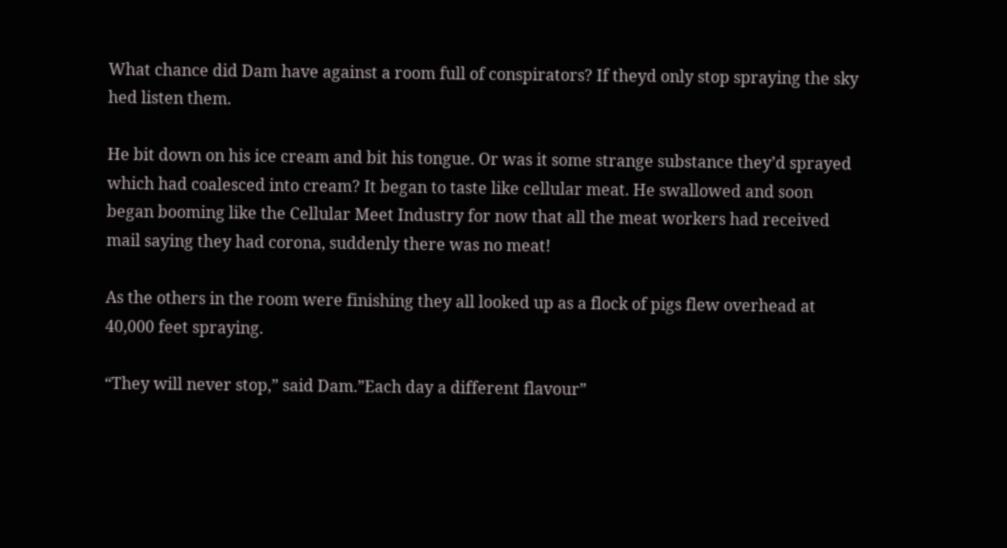What chance did Dam have against a room full of conspirators? If theyd only stop spraying the sky hed listen them.

He bit down on his ice cream and bit his tongue. Or was it some strange substance they’d sprayed which had coalesced into cream? It began to taste like cellular meat. He swallowed and soon began booming like the Cellular Meet Industry for now that all the meat workers had received mail saying they had corona, suddenly there was no meat!

As the others in the room were finishing they all looked up as a flock of pigs flew overhead at 40,000 feet spraying.

“They will never stop,” said Dam.”Each day a different flavour”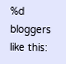%d bloggers like this: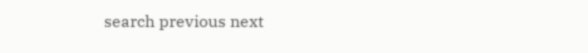search previous next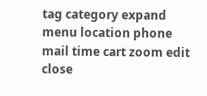tag category expand menu location phone mail time cart zoom edit close